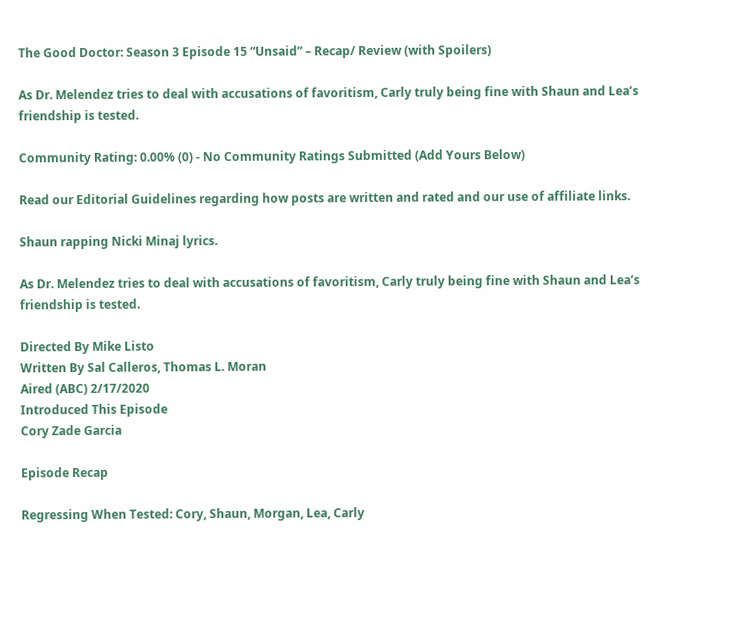The Good Doctor: Season 3 Episode 15 “Unsaid” – Recap/ Review (with Spoilers)

As Dr. Melendez tries to deal with accusations of favoritism, Carly truly being fine with Shaun and Lea’s friendship is tested.

Community Rating: 0.00% (0) - No Community Ratings Submitted (Add Yours Below)

Read our Editorial Guidelines regarding how posts are written and rated and our use of affiliate links.

Shaun rapping Nicki Minaj lyrics.

As Dr. Melendez tries to deal with accusations of favoritism, Carly truly being fine with Shaun and Lea’s friendship is tested.

Directed By Mike Listo
Written By Sal Calleros, Thomas L. Moran
Aired (ABC) 2/17/2020
Introduced This Episode
Cory Zade Garcia

Episode Recap

Regressing When Tested: Cory, Shaun, Morgan, Lea, Carly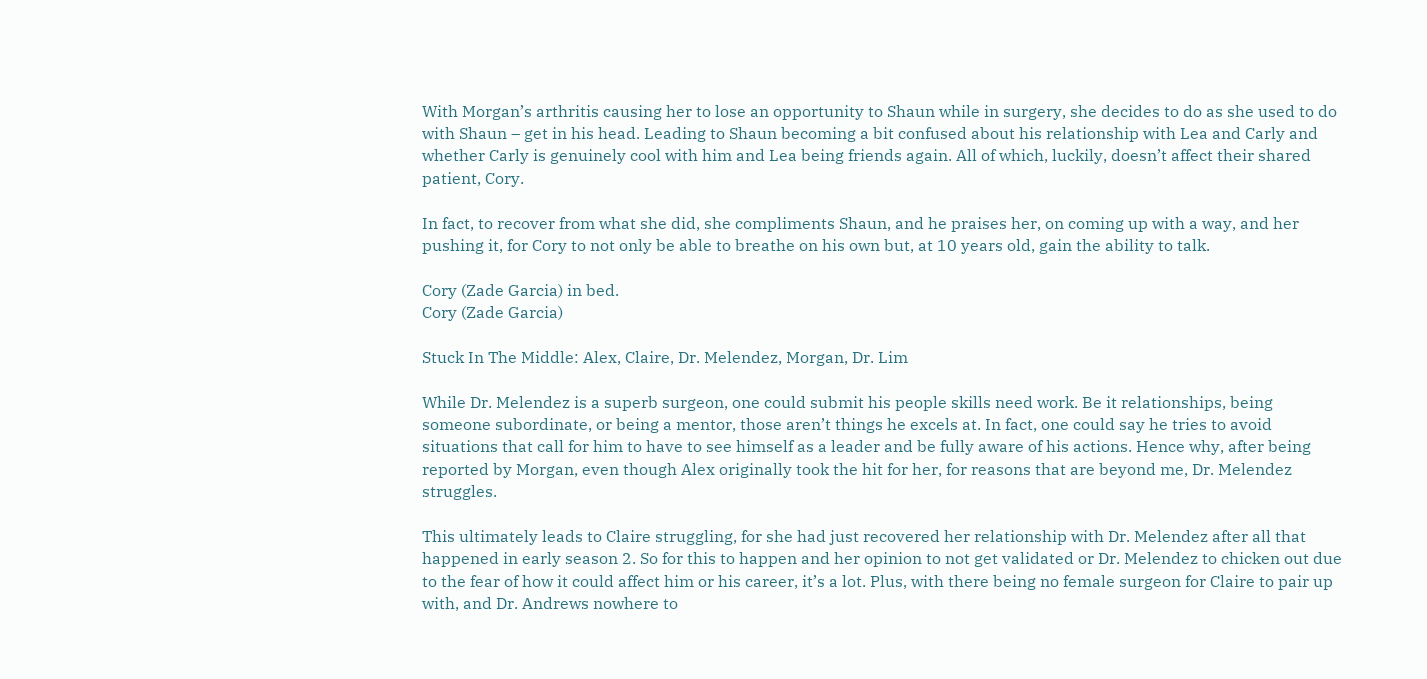With Morgan’s arthritis causing her to lose an opportunity to Shaun while in surgery, she decides to do as she used to do with Shaun – get in his head. Leading to Shaun becoming a bit confused about his relationship with Lea and Carly and whether Carly is genuinely cool with him and Lea being friends again. All of which, luckily, doesn’t affect their shared patient, Cory.

In fact, to recover from what she did, she compliments Shaun, and he praises her, on coming up with a way, and her pushing it, for Cory to not only be able to breathe on his own but, at 10 years old, gain the ability to talk.

Cory (Zade Garcia) in bed.
Cory (Zade Garcia)

Stuck In The Middle: Alex, Claire, Dr. Melendez, Morgan, Dr. Lim

While Dr. Melendez is a superb surgeon, one could submit his people skills need work. Be it relationships, being someone subordinate, or being a mentor, those aren’t things he excels at. In fact, one could say he tries to avoid situations that call for him to have to see himself as a leader and be fully aware of his actions. Hence why, after being reported by Morgan, even though Alex originally took the hit for her, for reasons that are beyond me, Dr. Melendez struggles.

This ultimately leads to Claire struggling, for she had just recovered her relationship with Dr. Melendez after all that happened in early season 2. So for this to happen and her opinion to not get validated or Dr. Melendez to chicken out due to the fear of how it could affect him or his career, it’s a lot. Plus, with there being no female surgeon for Claire to pair up with, and Dr. Andrews nowhere to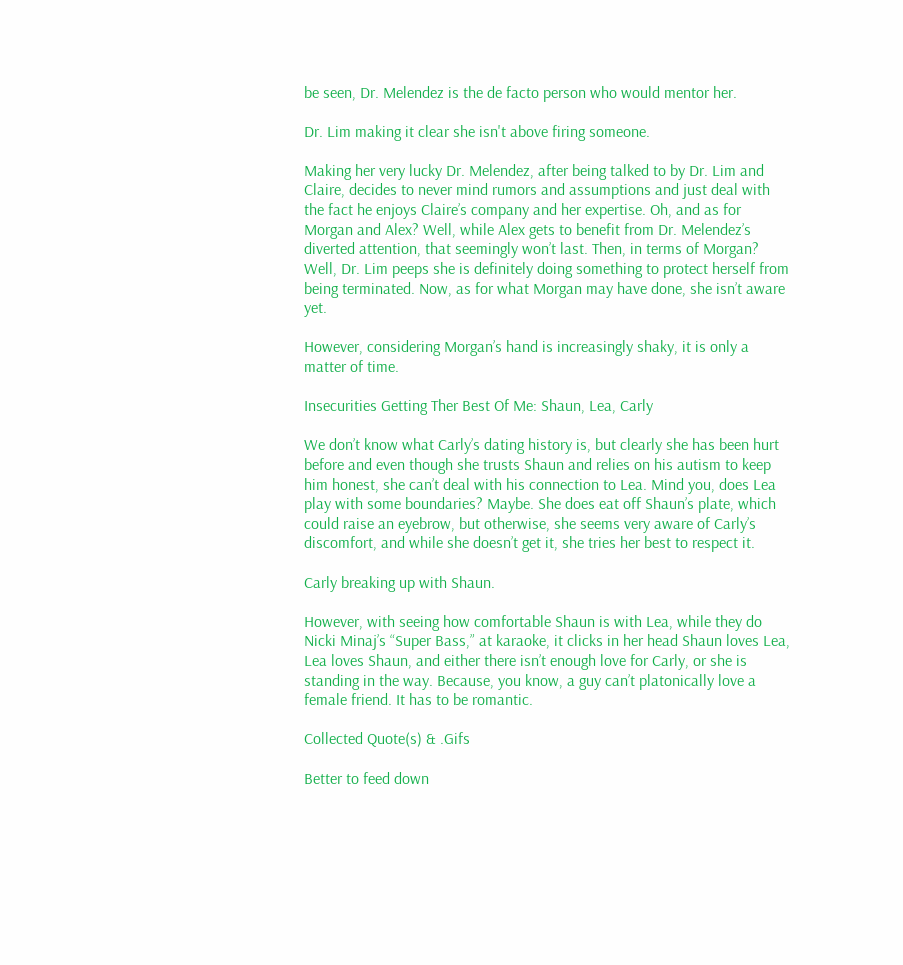be seen, Dr. Melendez is the de facto person who would mentor her.

Dr. Lim making it clear she isn't above firing someone.

Making her very lucky Dr. Melendez, after being talked to by Dr. Lim and Claire, decides to never mind rumors and assumptions and just deal with the fact he enjoys Claire’s company and her expertise. Oh, and as for Morgan and Alex? Well, while Alex gets to benefit from Dr. Melendez’s diverted attention, that seemingly won’t last. Then, in terms of Morgan? Well, Dr. Lim peeps she is definitely doing something to protect herself from being terminated. Now, as for what Morgan may have done, she isn’t aware yet.

However, considering Morgan’s hand is increasingly shaky, it is only a matter of time.

Insecurities Getting Ther Best Of Me: Shaun, Lea, Carly

We don’t know what Carly’s dating history is, but clearly she has been hurt before and even though she trusts Shaun and relies on his autism to keep him honest, she can’t deal with his connection to Lea. Mind you, does Lea play with some boundaries? Maybe. She does eat off Shaun’s plate, which could raise an eyebrow, but otherwise, she seems very aware of Carly’s discomfort, and while she doesn’t get it, she tries her best to respect it.

Carly breaking up with Shaun.

However, with seeing how comfortable Shaun is with Lea, while they do Nicki Minaj’s “Super Bass,” at karaoke, it clicks in her head Shaun loves Lea, Lea loves Shaun, and either there isn’t enough love for Carly, or she is standing in the way. Because, you know, a guy can’t platonically love a female friend. It has to be romantic.

Collected Quote(s) & .Gifs

Better to feed down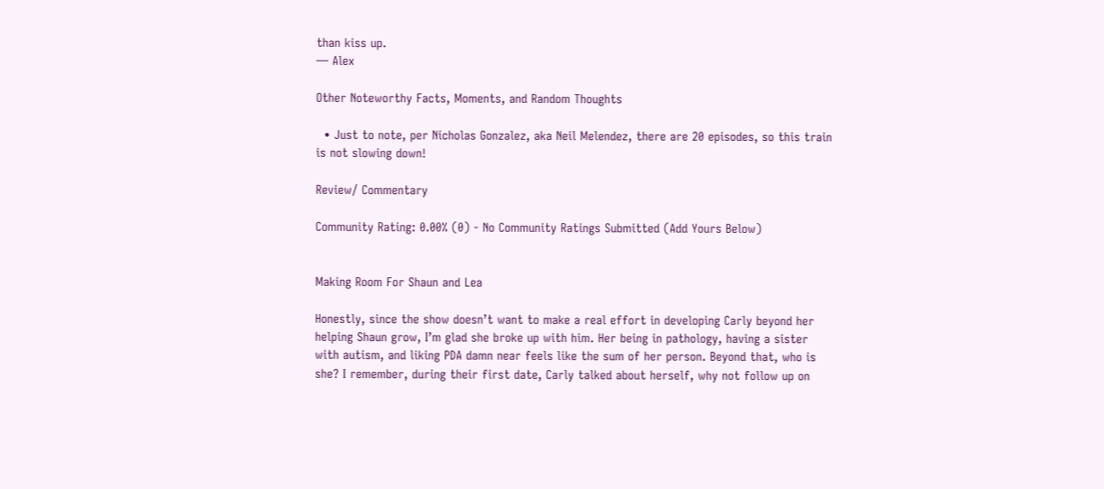than kiss up.
— Alex

Other Noteworthy Facts, Moments, and Random Thoughts

  • Just to note, per Nicholas Gonzalez, aka Neil Melendez, there are 20 episodes, so this train is not slowing down!

Review/ Commentary

Community Rating: 0.00% (0) - No Community Ratings Submitted (Add Yours Below)


Making Room For Shaun and Lea

Honestly, since the show doesn’t want to make a real effort in developing Carly beyond her helping Shaun grow, I’m glad she broke up with him. Her being in pathology, having a sister with autism, and liking PDA damn near feels like the sum of her person. Beyond that, who is she? I remember, during their first date, Carly talked about herself, why not follow up on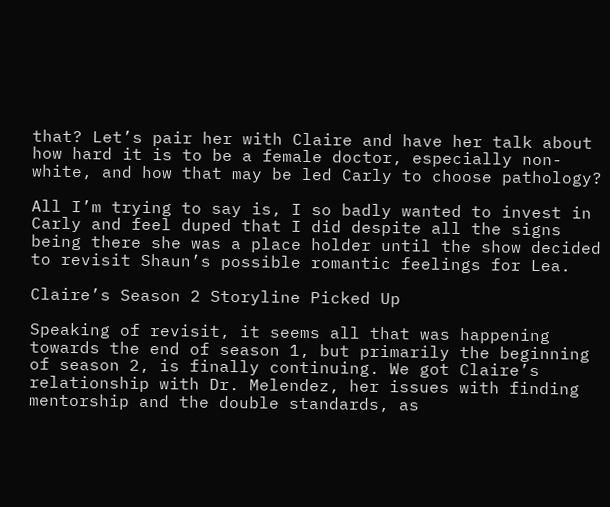that? Let’s pair her with Claire and have her talk about how hard it is to be a female doctor, especially non-white, and how that may be led Carly to choose pathology?

All I’m trying to say is, I so badly wanted to invest in Carly and feel duped that I did despite all the signs being there she was a place holder until the show decided to revisit Shaun’s possible romantic feelings for Lea.

Claire’s Season 2 Storyline Picked Up

Speaking of revisit, it seems all that was happening towards the end of season 1, but primarily the beginning of season 2, is finally continuing. We got Claire’s relationship with Dr. Melendez, her issues with finding mentorship and the double standards, as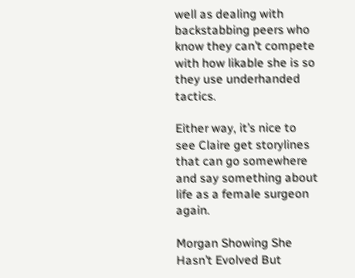well as dealing with backstabbing peers who know they can’t compete with how likable she is so they use underhanded tactics.

Either way, it’s nice to see Claire get storylines that can go somewhere and say something about life as a female surgeon again.

Morgan Showing She Hasn’t Evolved But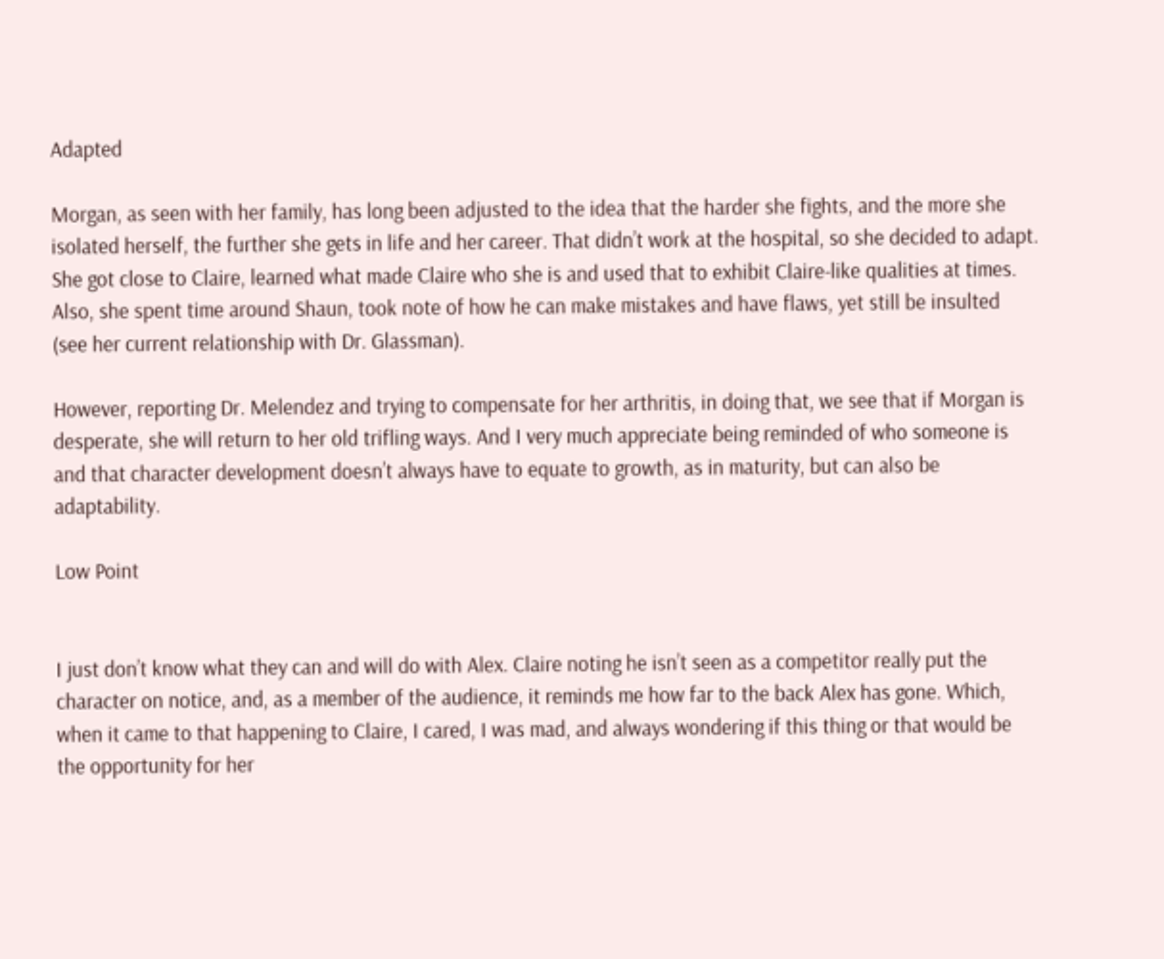Adapted

Morgan, as seen with her family, has long been adjusted to the idea that the harder she fights, and the more she isolated herself, the further she gets in life and her career. That didn’t work at the hospital, so she decided to adapt. She got close to Claire, learned what made Claire who she is and used that to exhibit Claire-like qualities at times. Also, she spent time around Shaun, took note of how he can make mistakes and have flaws, yet still be insulted (see her current relationship with Dr. Glassman).

However, reporting Dr. Melendez and trying to compensate for her arthritis, in doing that, we see that if Morgan is desperate, she will return to her old trifling ways. And I very much appreciate being reminded of who someone is and that character development doesn’t always have to equate to growth, as in maturity, but can also be adaptability.

Low Point


I just don’t know what they can and will do with Alex. Claire noting he isn’t seen as a competitor really put the character on notice, and, as a member of the audience, it reminds me how far to the back Alex has gone. Which, when it came to that happening to Claire, I cared, I was mad, and always wondering if this thing or that would be the opportunity for her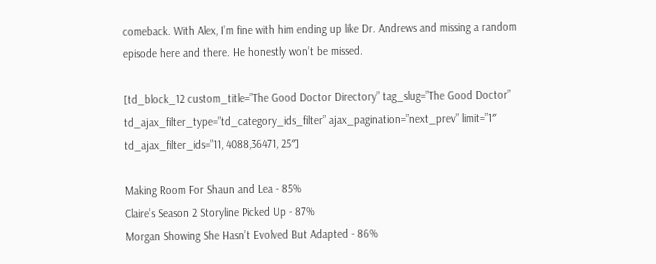comeback. With Alex, I’m fine with him ending up like Dr. Andrews and missing a random episode here and there. He honestly won’t be missed.

[td_block_12 custom_title=”The Good Doctor Directory” tag_slug=”The Good Doctor” td_ajax_filter_type=”td_category_ids_filter” ajax_pagination=”next_prev” limit=”1″ td_ajax_filter_ids=”11, 4088,36471, 25″]

Making Room For Shaun and Lea - 85%
Claire’s Season 2 Storyline Picked Up - 87%
Morgan Showing She Hasn’t Evolved But Adapted - 86%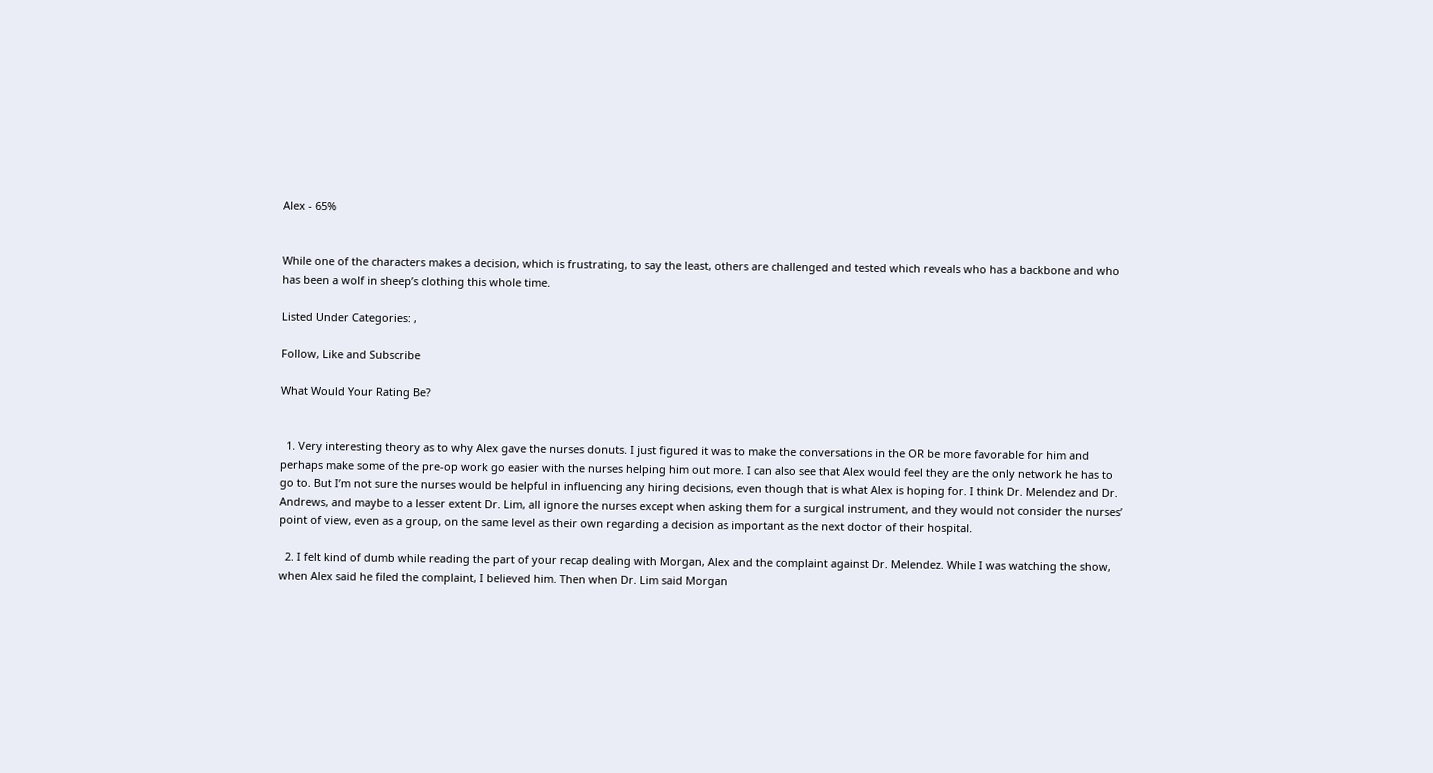Alex - 65%


While one of the characters makes a decision, which is frustrating, to say the least, others are challenged and tested which reveals who has a backbone and who has been a wolf in sheep’s clothing this whole time.

Listed Under Categories: ,

Follow, Like and Subscribe

What Would Your Rating Be?


  1. Very interesting theory as to why Alex gave the nurses donuts. I just figured it was to make the conversations in the OR be more favorable for him and perhaps make some of the pre-op work go easier with the nurses helping him out more. I can also see that Alex would feel they are the only network he has to go to. But I’m not sure the nurses would be helpful in influencing any hiring decisions, even though that is what Alex is hoping for. I think Dr. Melendez and Dr. Andrews, and maybe to a lesser extent Dr. Lim, all ignore the nurses except when asking them for a surgical instrument, and they would not consider the nurses’ point of view, even as a group, on the same level as their own regarding a decision as important as the next doctor of their hospital.

  2. I felt kind of dumb while reading the part of your recap dealing with Morgan, Alex and the complaint against Dr. Melendez. While I was watching the show, when Alex said he filed the complaint, I believed him. Then when Dr. Lim said Morgan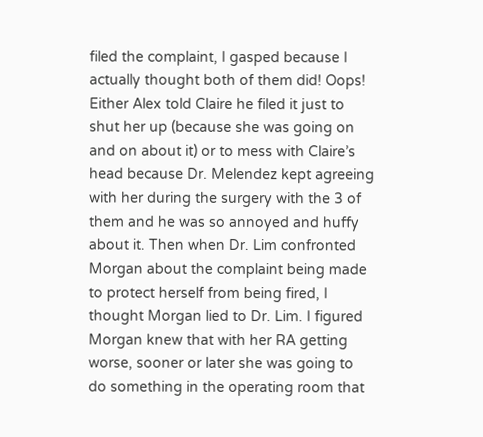filed the complaint, I gasped because I actually thought both of them did! Oops! Either Alex told Claire he filed it just to shut her up (because she was going on and on about it) or to mess with Claire’s head because Dr. Melendez kept agreeing with her during the surgery with the 3 of them and he was so annoyed and huffy about it. Then when Dr. Lim confronted Morgan about the complaint being made to protect herself from being fired, I thought Morgan lied to Dr. Lim. I figured Morgan knew that with her RA getting worse, sooner or later she was going to do something in the operating room that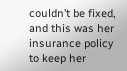couldn’t be fixed, and this was her insurance policy to keep her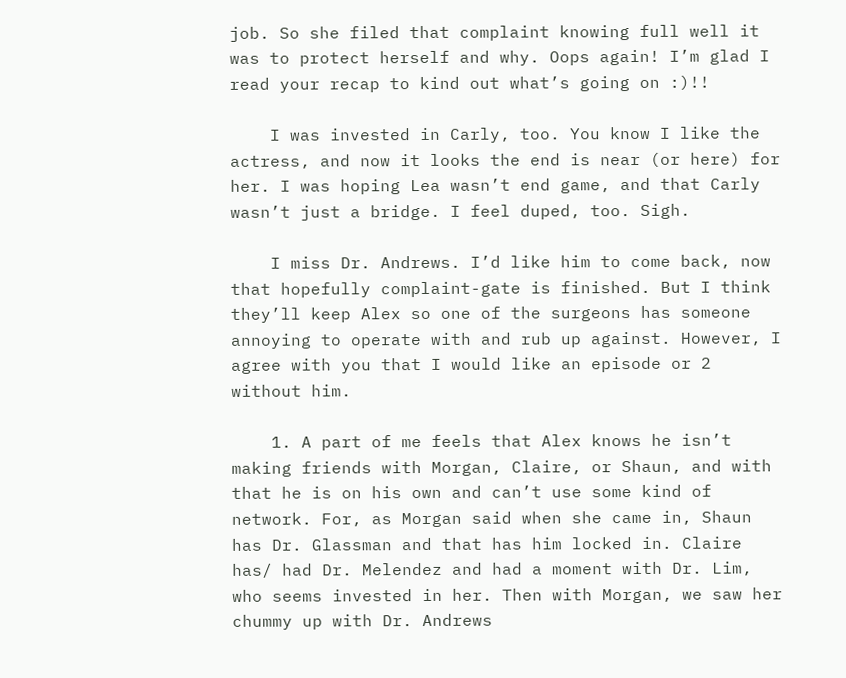job. So she filed that complaint knowing full well it was to protect herself and why. Oops again! I’m glad I read your recap to kind out what’s going on :)!!

    I was invested in Carly, too. You know I like the actress, and now it looks the end is near (or here) for her. I was hoping Lea wasn’t end game, and that Carly wasn’t just a bridge. I feel duped, too. Sigh.

    I miss Dr. Andrews. I’d like him to come back, now that hopefully complaint-gate is finished. But I think they’ll keep Alex so one of the surgeons has someone annoying to operate with and rub up against. However, I agree with you that I would like an episode or 2 without him.

    1. A part of me feels that Alex knows he isn’t making friends with Morgan, Claire, or Shaun, and with that he is on his own and can’t use some kind of network. For, as Morgan said when she came in, Shaun has Dr. Glassman and that has him locked in. Claire has/ had Dr. Melendez and had a moment with Dr. Lim, who seems invested in her. Then with Morgan, we saw her chummy up with Dr. Andrews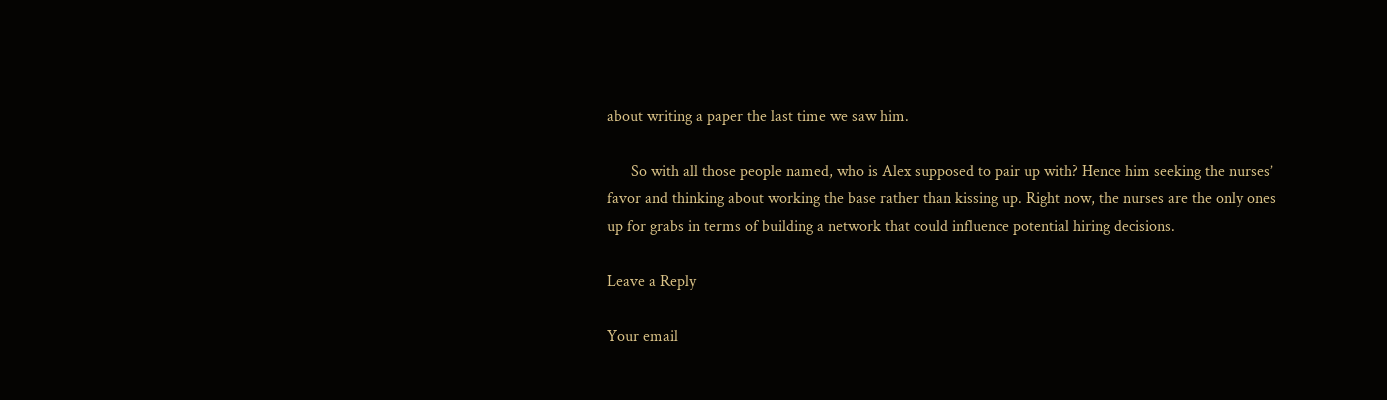about writing a paper the last time we saw him.

      So with all those people named, who is Alex supposed to pair up with? Hence him seeking the nurses’ favor and thinking about working the base rather than kissing up. Right now, the nurses are the only ones up for grabs in terms of building a network that could influence potential hiring decisions.

Leave a Reply

Your email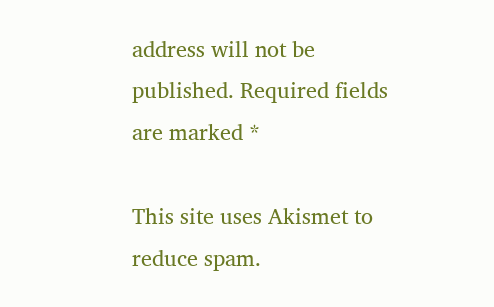address will not be published. Required fields are marked *

This site uses Akismet to reduce spam.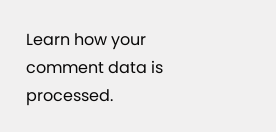Learn how your comment data is processed.